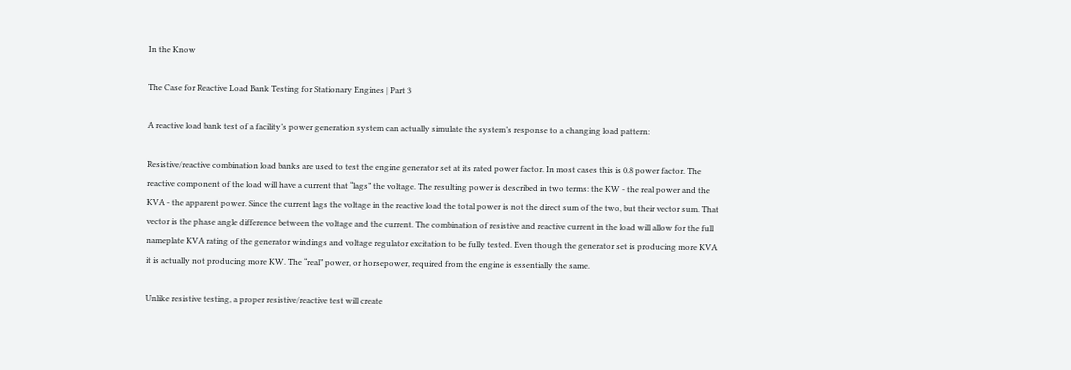In the Know

The Case for Reactive Load Bank Testing for Stationary Engines | Part 3

A reactive load bank test of a facility’s power generation system can actually simulate the system’s response to a changing load pattern:

Resistive/reactive combination load banks are used to test the engine generator set at its rated power factor. In most cases this is 0.8 power factor. The reactive component of the load will have a current that “lags” the voltage. The resulting power is described in two terms: the KW - the real power and the KVA - the apparent power. Since the current lags the voltage in the reactive load the total power is not the direct sum of the two, but their vector sum. That vector is the phase angle difference between the voltage and the current. The combination of resistive and reactive current in the load will allow for the full nameplate KVA rating of the generator windings and voltage regulator excitation to be fully tested. Even though the generator set is producing more KVA it is actually not producing more KW. The “real” power, or horsepower, required from the engine is essentially the same.

Unlike resistive testing, a proper resistive/reactive test will create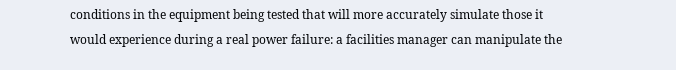conditions in the equipment being tested that will more accurately simulate those it would experience during a real power failure: a facilities manager can manipulate the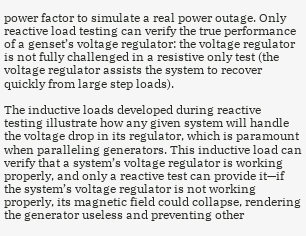power factor to simulate a real power outage. Only reactive load testing can verify the true performance of a genset’s voltage regulator: the voltage regulator is not fully challenged in a resistive only test (the voltage regulator assists the system to recover quickly from large step loads).

The inductive loads developed during reactive testing illustrate how any given system will handle the voltage drop in its regulator, which is paramount when paralleling generators. This inductive load can verify that a system’s voltage regulator is working properly, and only a reactive test can provide it—if the system’s voltage regulator is not working properly, its magnetic field could collapse, rendering the generator useless and preventing other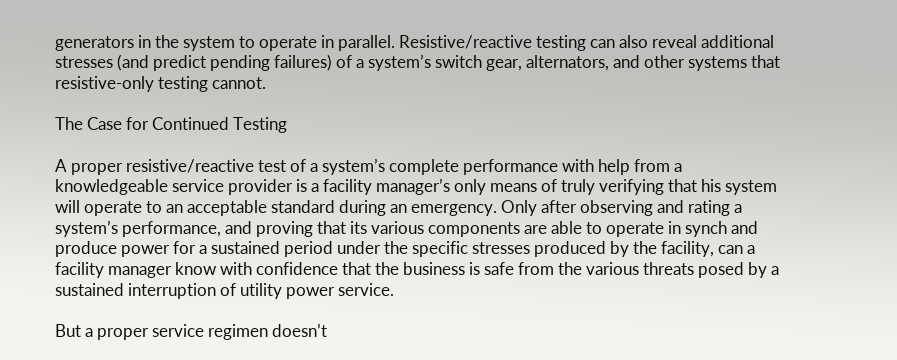generators in the system to operate in parallel. Resistive/reactive testing can also reveal additional stresses (and predict pending failures) of a system’s switch gear, alternators, and other systems that resistive-only testing cannot.

The Case for Continued Testing

A proper resistive/reactive test of a system’s complete performance with help from a knowledgeable service provider is a facility manager’s only means of truly verifying that his system will operate to an acceptable standard during an emergency. Only after observing and rating a system’s performance, and proving that its various components are able to operate in synch and produce power for a sustained period under the specific stresses produced by the facility, can a facility manager know with confidence that the business is safe from the various threats posed by a sustained interruption of utility power service.

But a proper service regimen doesn’t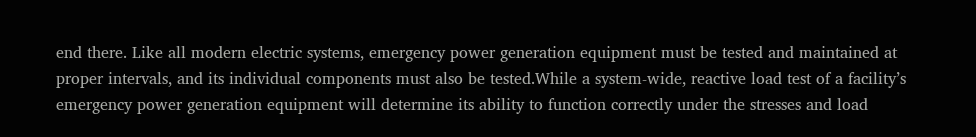end there. Like all modern electric systems, emergency power generation equipment must be tested and maintained at proper intervals, and its individual components must also be tested.While a system-wide, reactive load test of a facility’s emergency power generation equipment will determine its ability to function correctly under the stresses and load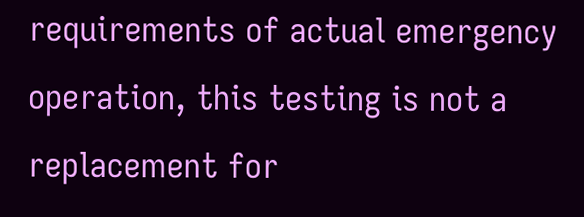requirements of actual emergency operation, this testing is not a replacement for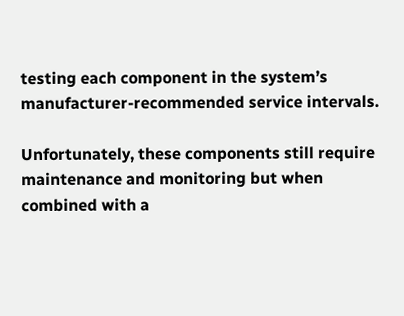testing each component in the system’s manufacturer-recommended service intervals.

Unfortunately, these components still require maintenance and monitoring but when combined with a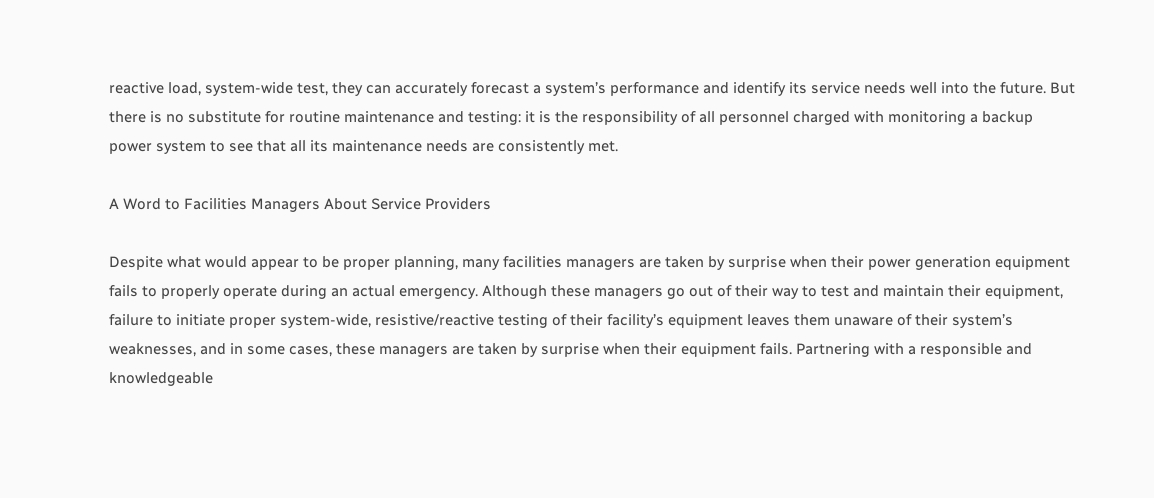reactive load, system-wide test, they can accurately forecast a system’s performance and identify its service needs well into the future. But there is no substitute for routine maintenance and testing: it is the responsibility of all personnel charged with monitoring a backup power system to see that all its maintenance needs are consistently met.

A Word to Facilities Managers About Service Providers

Despite what would appear to be proper planning, many facilities managers are taken by surprise when their power generation equipment fails to properly operate during an actual emergency. Although these managers go out of their way to test and maintain their equipment, failure to initiate proper system-wide, resistive/reactive testing of their facility’s equipment leaves them unaware of their system’s weaknesses, and in some cases, these managers are taken by surprise when their equipment fails. Partnering with a responsible and knowledgeable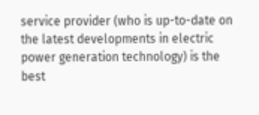service provider (who is up-to-date on the latest developments in electric power generation technology) is the best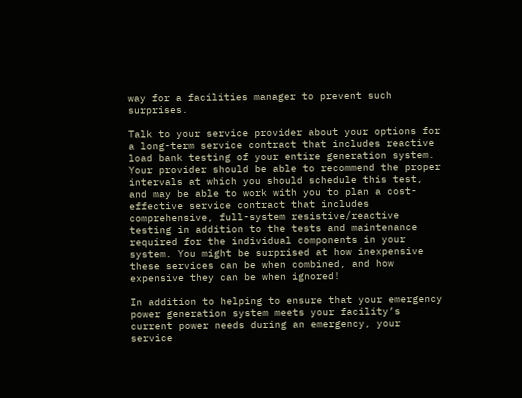way for a facilities manager to prevent such surprises.

Talk to your service provider about your options for a long-term service contract that includes reactive load bank testing of your entire generation system. Your provider should be able to recommend the proper intervals at which you should schedule this test, and may be able to work with you to plan a cost-effective service contract that includes comprehensive, full-system resistive/reactive testing in addition to the tests and maintenance required for the individual components in your system. You might be surprised at how inexpensive these services can be when combined, and how expensive they can be when ignored!

In addition to helping to ensure that your emergency power generation system meets your facility’s current power needs during an emergency, your service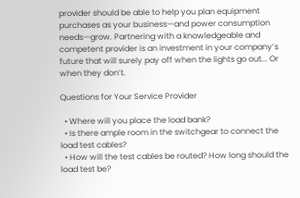provider should be able to help you plan equipment purchases as your business—and power consumption needs—grow. Partnering with a knowledgeable and competent provider is an investment in your company’s future that will surely pay off when the lights go out... Or when they don’t.

Questions for Your Service Provider

  • Where will you place the load bank?
  • Is there ample room in the switchgear to connect the load test cables?
  • How will the test cables be routed? How long should the load test be?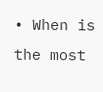• When is the most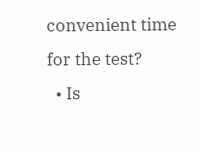convenient time for the test?
  • Is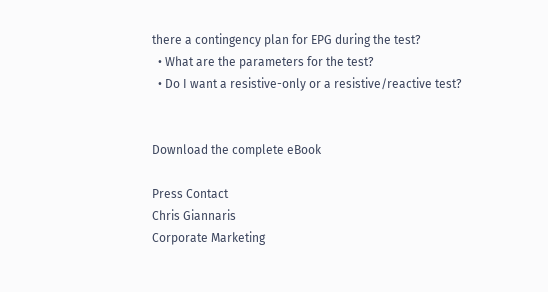there a contingency plan for EPG during the test?
  • What are the parameters for the test?
  • Do I want a resistive-only or a resistive/reactive test?


Download the complete eBook

Press Contact
Chris Giannaris
Corporate Marketing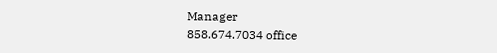Manager
858.674.7034 office